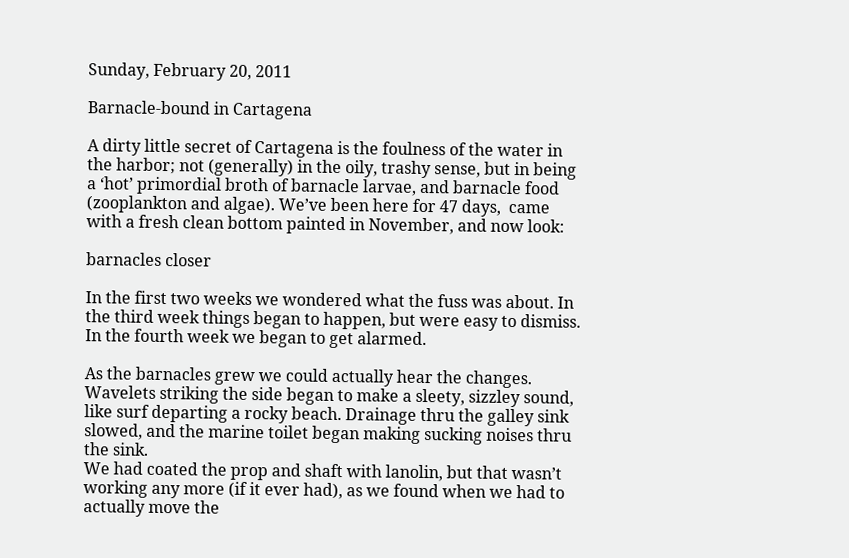Sunday, February 20, 2011

Barnacle-bound in Cartagena

A dirty little secret of Cartagena is the foulness of the water in the harbor; not (generally) in the oily, trashy sense, but in being a ‘hot’ primordial broth of barnacle larvae, and barnacle food (zooplankton and algae). We’ve been here for 47 days,  came with a fresh clean bottom painted in November, and now look:

barnacles closer

In the first two weeks we wondered what the fuss was about. In the third week things began to happen, but were easy to dismiss. In the fourth week we began to get alarmed.

As the barnacles grew we could actually hear the changes. Wavelets striking the side began to make a sleety, sizzley sound, like surf departing a rocky beach. Drainage thru the galley sink slowed, and the marine toilet began making sucking noises thru the sink.
We had coated the prop and shaft with lanolin, but that wasn’t working any more (if it ever had), as we found when we had to actually move the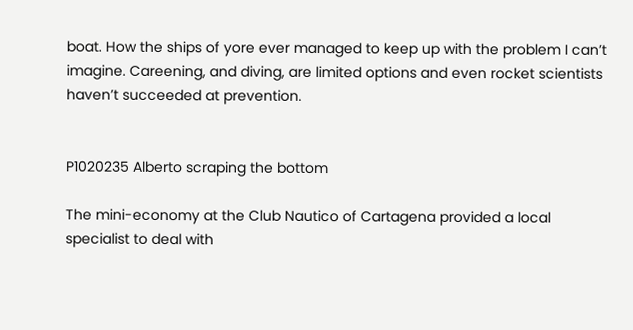boat. How the ships of yore ever managed to keep up with the problem I can’t imagine. Careening, and diving, are limited options and even rocket scientists haven’t succeeded at prevention.


P1020235 Alberto scraping the bottom

The mini-economy at the Club Nautico of Cartagena provided a local specialist to deal with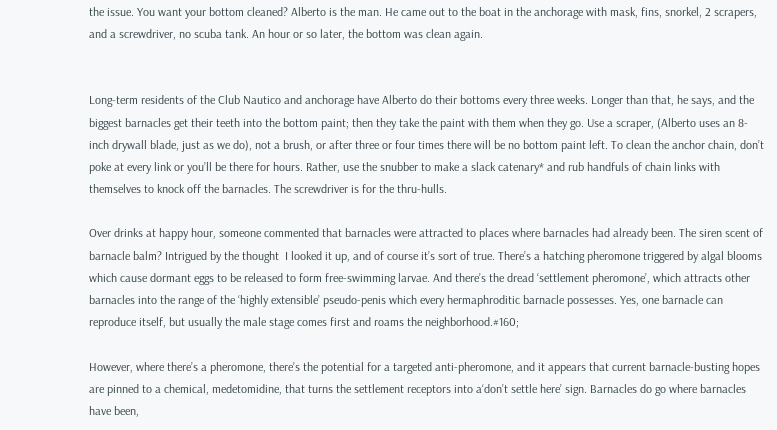the issue. You want your bottom cleaned? Alberto is the man. He came out to the boat in the anchorage with mask, fins, snorkel, 2 scrapers, and a screwdriver, no scuba tank. An hour or so later, the bottom was clean again.


Long-term residents of the Club Nautico and anchorage have Alberto do their bottoms every three weeks. Longer than that, he says, and the biggest barnacles get their teeth into the bottom paint; then they take the paint with them when they go. Use a scraper, (Alberto uses an 8-inch drywall blade, just as we do), not a brush, or after three or four times there will be no bottom paint left. To clean the anchor chain, don’t poke at every link or you’ll be there for hours. Rather, use the snubber to make a slack catenary* and rub handfuls of chain links with themselves to knock off the barnacles. The screwdriver is for the thru-hulls.

Over drinks at happy hour, someone commented that barnacles were attracted to places where barnacles had already been. The siren scent of barnacle balm? Intrigued by the thought  I looked it up, and of course it’s sort of true. There’s a hatching pheromone triggered by algal blooms which cause dormant eggs to be released to form free-swimming larvae. And there’s the dread ‘settlement pheromone’, which attracts other barnacles into the range of the ‘highly extensible’ pseudo-penis which every hermaphroditic barnacle possesses. Yes, one barnacle can reproduce itself, but usually the male stage comes first and roams the neighborhood.#160;

However, where there’s a pheromone, there’s the potential for a targeted anti-pheromone, and it appears that current barnacle-busting hopes are pinned to a chemical, medetomidine, that turns the settlement receptors into a‘don’t settle here’ sign. Barnacles do go where barnacles have been,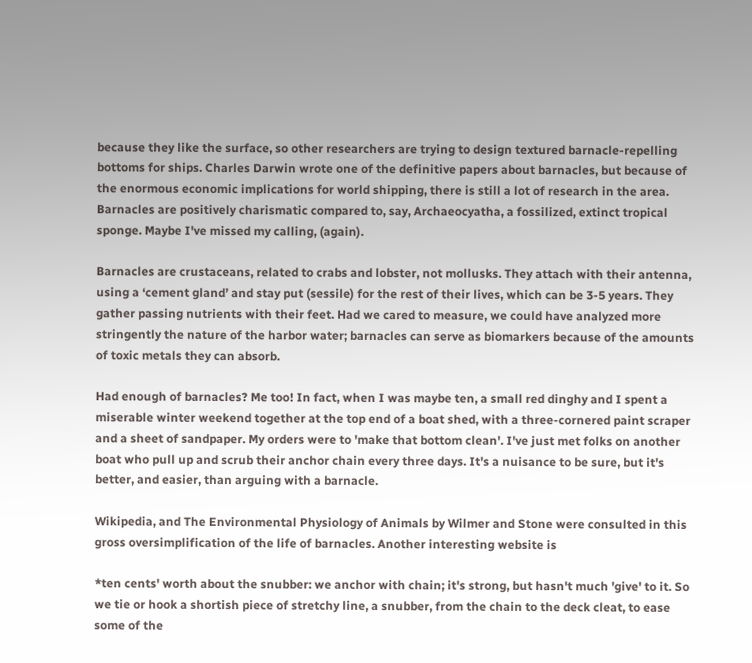because they like the surface, so other researchers are trying to design textured barnacle-repelling bottoms for ships. Charles Darwin wrote one of the definitive papers about barnacles, but because of the enormous economic implications for world shipping, there is still a lot of research in the area. Barnacles are positively charismatic compared to, say, Archaeocyatha, a fossilized, extinct tropical sponge. Maybe I've missed my calling, (again).

Barnacles are crustaceans, related to crabs and lobster, not mollusks. They attach with their antenna, using a ‘cement gland’ and stay put (sessile) for the rest of their lives, which can be 3-5 years. They gather passing nutrients with their feet. Had we cared to measure, we could have analyzed more stringently the nature of the harbor water; barnacles can serve as biomarkers because of the amounts of toxic metals they can absorb.

Had enough of barnacles? Me too! In fact, when I was maybe ten, a small red dinghy and I spent a miserable winter weekend together at the top end of a boat shed, with a three-cornered paint scraper and a sheet of sandpaper. My orders were to 'make that bottom clean'. I've just met folks on another boat who pull up and scrub their anchor chain every three days. It's a nuisance to be sure, but it's better, and easier, than arguing with a barnacle.

Wikipedia, and The Environmental Physiology of Animals by Wilmer and Stone were consulted in this gross oversimplification of the life of barnacles. Another interesting website is

*ten cents' worth about the snubber: we anchor with chain; it's strong, but hasn't much 'give' to it. So we tie or hook a shortish piece of stretchy line, a snubber, from the chain to the deck cleat, to ease some of the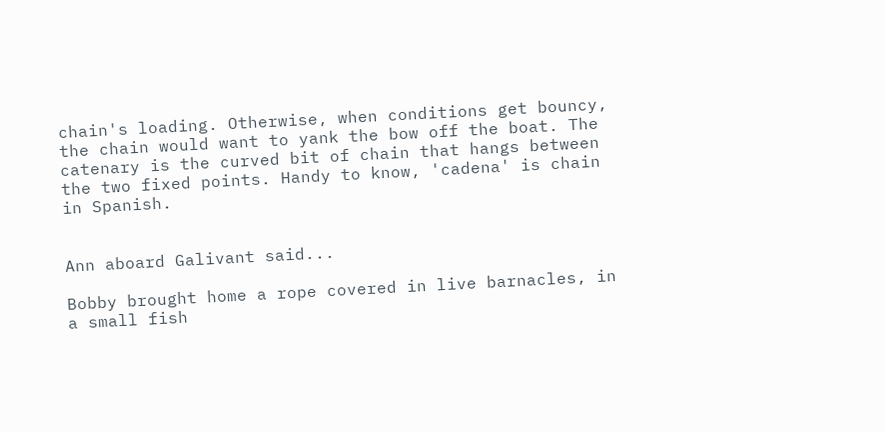chain's loading. Otherwise, when conditions get bouncy, the chain would want to yank the bow off the boat. The catenary is the curved bit of chain that hangs between the two fixed points. Handy to know, 'cadena' is chain in Spanish.


Ann aboard Galivant said...

Bobby brought home a rope covered in live barnacles, in a small fish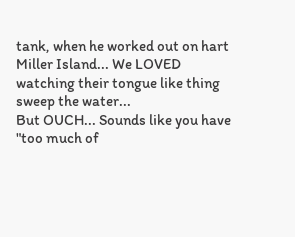tank, when he worked out on hart Miller Island... We LOVED watching their tongue like thing sweep the water...
But OUCH... Sounds like you have "too much of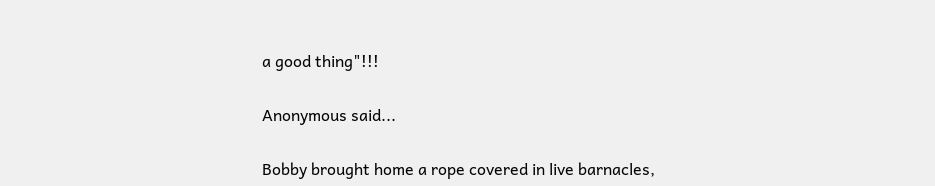a good thing"!!!

Anonymous said...

Bobby brought home a rope covered in live barnacles,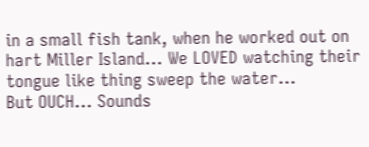in a small fish tank, when he worked out on hart Miller Island... We LOVED watching their tongue like thing sweep the water...
But OUCH... Sounds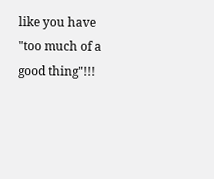like you have "too much of a good thing"!!!